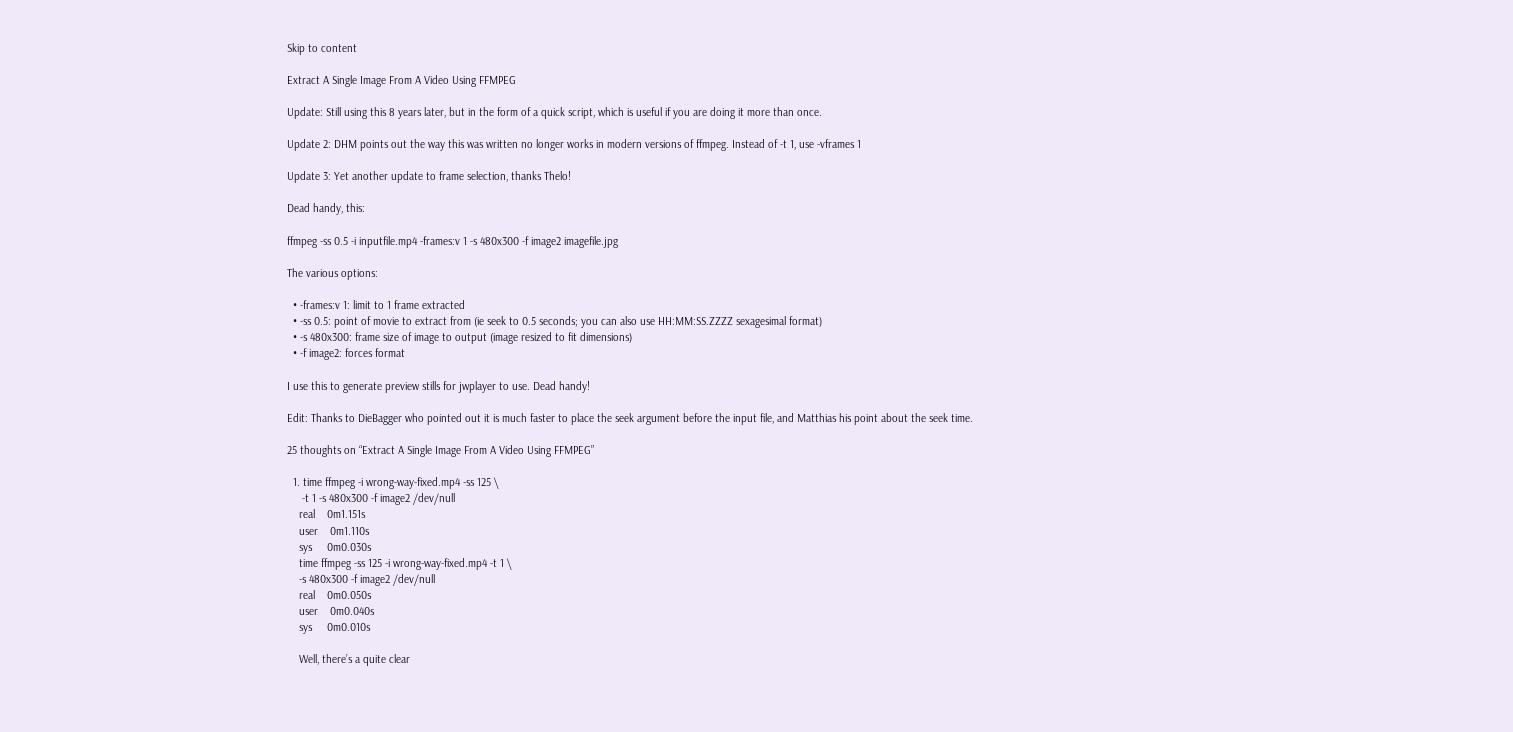Skip to content

Extract A Single Image From A Video Using FFMPEG

Update: Still using this 8 years later, but in the form of a quick script, which is useful if you are doing it more than once.

Update 2: DHM points out the way this was written no longer works in modern versions of ffmpeg. Instead of -t 1, use -vframes 1

Update 3: Yet another update to frame selection, thanks Thelo!

Dead handy, this:

ffmpeg -ss 0.5 -i inputfile.mp4 -frames:v 1 -s 480x300 -f image2 imagefile.jpg

The various options:

  • -frames:v 1: limit to 1 frame extracted
  • -ss 0.5: point of movie to extract from (ie seek to 0.5 seconds; you can also use HH:MM:SS.ZZZZ sexagesimal format)
  • -s 480x300: frame size of image to output (image resized to fit dimensions)
  • -f image2: forces format

I use this to generate preview stills for jwplayer to use. Dead handy!

Edit: Thanks to DieBagger who pointed out it is much faster to place the seek argument before the input file, and Matthias his point about the seek time.

25 thoughts on “Extract A Single Image From A Video Using FFMPEG”

  1. time ffmpeg -i wrong-way-fixed.mp4 -ss 125 \
     -t 1 -s 480x300 -f image2 /dev/null
    real    0m1.151s
    user    0m1.110s
    sys     0m0.030s
    time ffmpeg -ss 125 -i wrong-way-fixed.mp4 -t 1 \
    -s 480x300 -f image2 /dev/null
    real    0m0.050s
    user    0m0.040s
    sys     0m0.010s

    Well, there’s a quite clear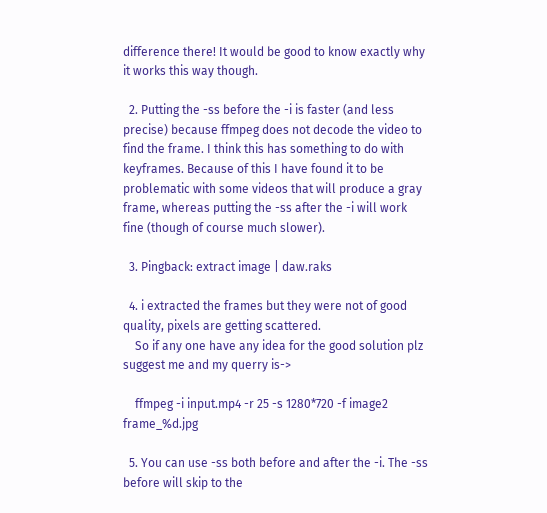difference there! It would be good to know exactly why it works this way though.

  2. Putting the -ss before the -i is faster (and less precise) because ffmpeg does not decode the video to find the frame. I think this has something to do with keyframes. Because of this I have found it to be problematic with some videos that will produce a gray frame, whereas putting the -ss after the -i will work fine (though of course much slower).

  3. Pingback: extract image | daw.raks

  4. i extracted the frames but they were not of good quality, pixels are getting scattered.
    So if any one have any idea for the good solution plz suggest me and my querry is->

    ffmpeg -i input.mp4 -r 25 -s 1280*720 -f image2 frame_%d.jpg

  5. You can use -ss both before and after the -i. The -ss before will skip to the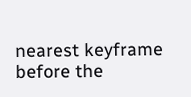nearest keyframe before the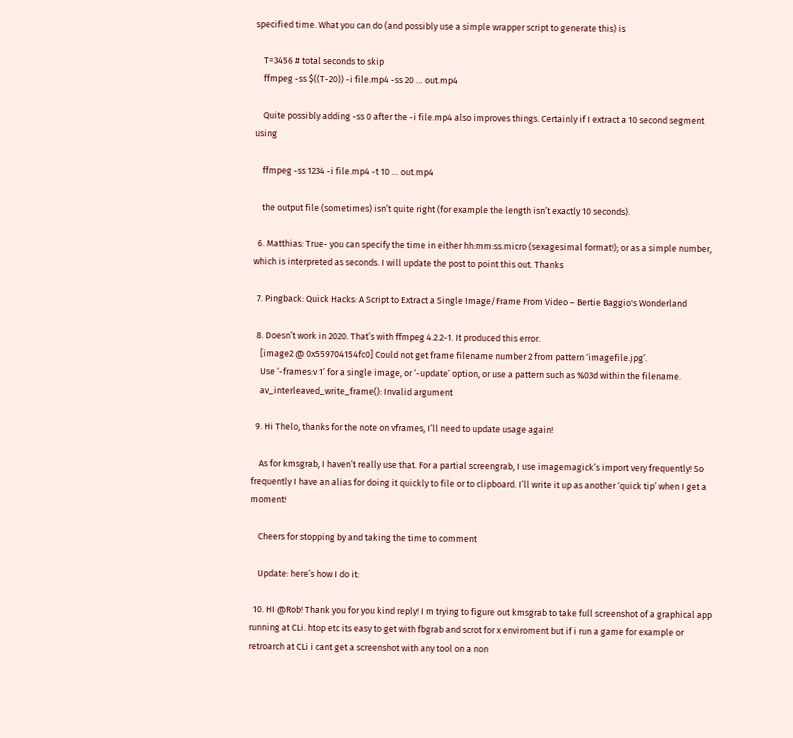specified time. What you can do (and possibly use a simple wrapper script to generate this) is

    T=3456 # total seconds to skip
    ffmpeg -ss $((T-20)) -i file.mp4 -ss 20 … out.mp4

    Quite possibly adding -ss 0 after the -i file.mp4 also improves things. Certainly if I extract a 10 second segment using

    ffmpeg -ss 1234 -i file.mp4 -t 10 … out.mp4

    the output file (sometimes) isn’t quite right (for example the length isn’t exactly 10 seconds).

  6. Matthias: True- you can specify the time in either hh:mm:ss.micro (sexagesimal format!); or as a simple number, which is interpreted as seconds. I will update the post to point this out. Thanks

  7. Pingback: Quick Hacks: A Script to Extract a Single Image/Frame From Video – Bertie Baggio's Wonderland

  8. Doesn’t work in 2020. That’s with ffmpeg 4.2.2-1. It produced this error.
    [image2 @ 0x559704154fc0] Could not get frame filename number 2 from pattern ‘imagefile.jpg’.
    Use ‘-frames:v 1’ for a single image, or ‘-update’ option, or use a pattern such as %03d within the filename.
    av_interleaved_write_frame(): Invalid argument

  9. Hi Thelo, thanks for the note on vframes, I’ll need to update usage again!

    As for kmsgrab, I haven’t really use that. For a partial screengrab, I use imagemagick’s import very frequently! So frequently I have an alias for doing it quickly to file or to clipboard. I’ll write it up as another ‘quick tip’ when I get a moment!

    Cheers for stopping by and taking the time to comment

    Update: here’s how I do it:

  10. HI @Rob! Thank you for you kind reply! I m trying to figure out kmsgrab to take full screenshot of a graphical app running at CLi. htop etc its easy to get with fbgrab and scrot for x enviroment but if i run a game for example or retroarch at CLi i cant get a screenshot with any tool on a non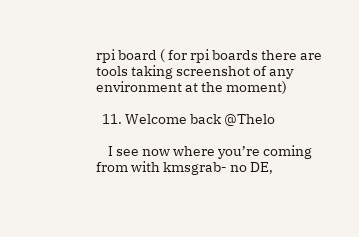rpi board ( for rpi boards there are tools taking screenshot of any environment at the moment)

  11. Welcome back @Thelo

    I see now where you’re coming from with kmsgrab- no DE,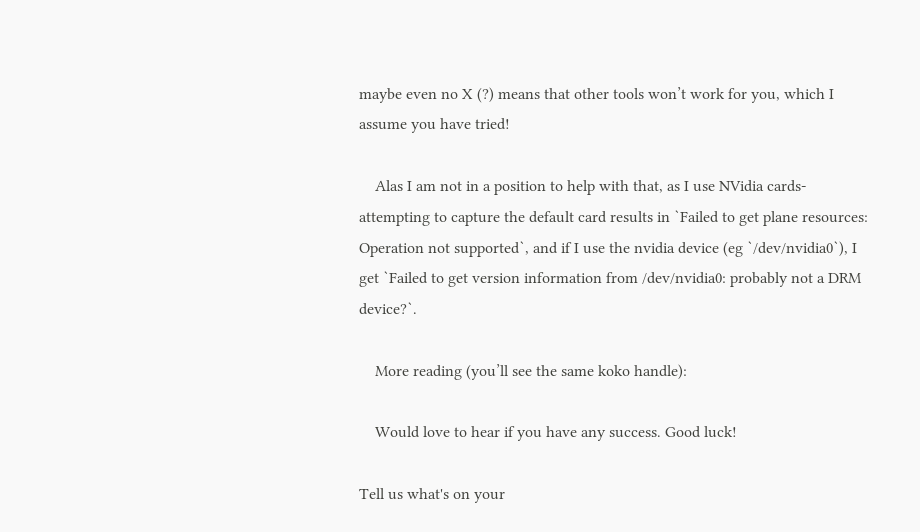maybe even no X (?) means that other tools won’t work for you, which I assume you have tried!

    Alas I am not in a position to help with that, as I use NVidia cards- attempting to capture the default card results in `Failed to get plane resources: Operation not supported`, and if I use the nvidia device (eg `/dev/nvidia0`), I get `Failed to get version information from /dev/nvidia0: probably not a DRM device?`.

    More reading (you’ll see the same koko handle):

    Would love to hear if you have any success. Good luck!

Tell us what's on your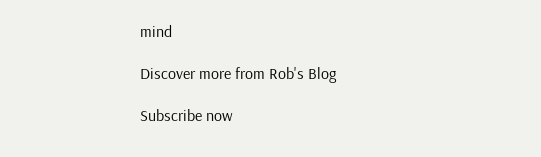mind

Discover more from Rob's Blog

Subscribe now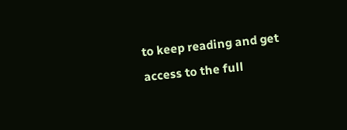to keep reading and get access to the full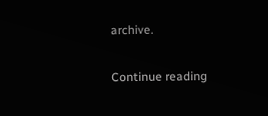archive.

Continue reading